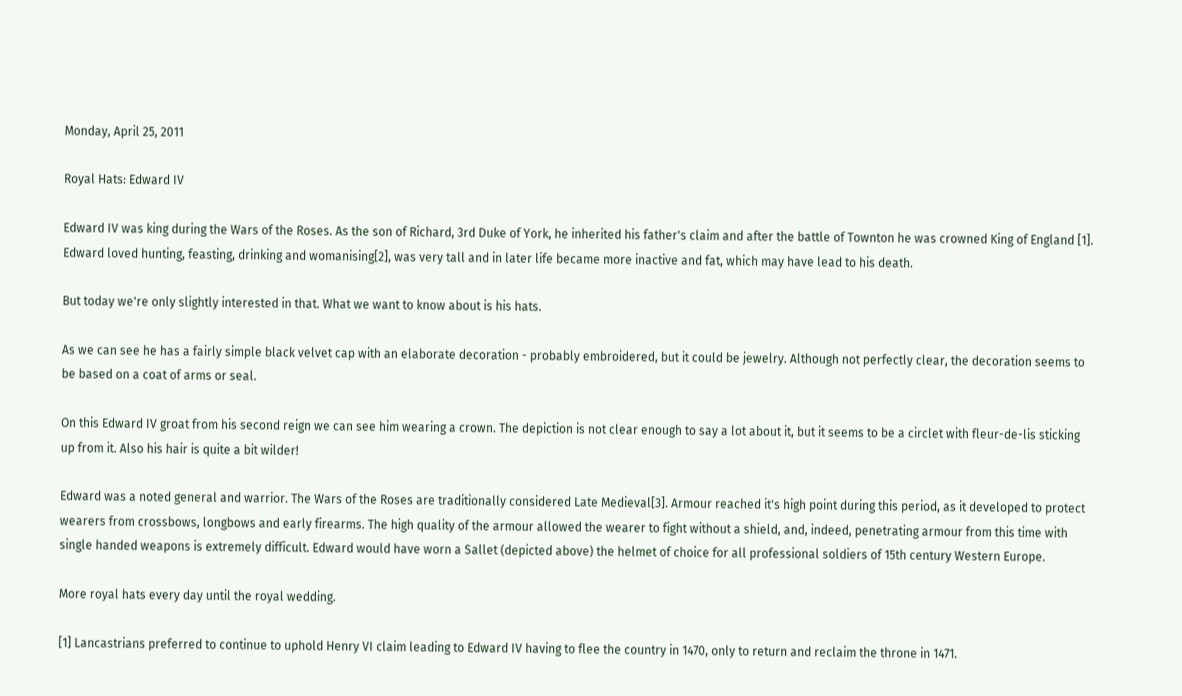Monday, April 25, 2011

Royal Hats: Edward IV

Edward IV was king during the Wars of the Roses. As the son of Richard, 3rd Duke of York, he inherited his father's claim and after the battle of Townton he was crowned King of England [1]. Edward loved hunting, feasting, drinking and womanising[2], was very tall and in later life became more inactive and fat, which may have lead to his death.

But today we're only slightly interested in that. What we want to know about is his hats.

As we can see he has a fairly simple black velvet cap with an elaborate decoration - probably embroidered, but it could be jewelry. Although not perfectly clear, the decoration seems to be based on a coat of arms or seal.

On this Edward IV groat from his second reign we can see him wearing a crown. The depiction is not clear enough to say a lot about it, but it seems to be a circlet with fleur-de-lis sticking up from it. Also his hair is quite a bit wilder!

Edward was a noted general and warrior. The Wars of the Roses are traditionally considered Late Medieval[3]. Armour reached it's high point during this period, as it developed to protect wearers from crossbows, longbows and early firearms. The high quality of the armour allowed the wearer to fight without a shield, and, indeed, penetrating armour from this time with single handed weapons is extremely difficult. Edward would have worn a Sallet (depicted above) the helmet of choice for all professional soldiers of 15th century Western Europe.

More royal hats every day until the royal wedding.

[1] Lancastrians preferred to continue to uphold Henry VI claim leading to Edward IV having to flee the country in 1470, only to return and reclaim the throne in 1471.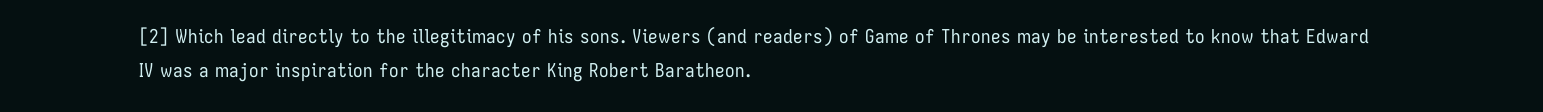[2] Which lead directly to the illegitimacy of his sons. Viewers (and readers) of Game of Thrones may be interested to know that Edward IV was a major inspiration for the character King Robert Baratheon.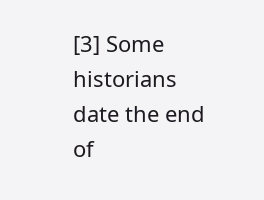[3] Some historians date the end of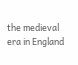the medieval era in England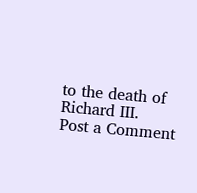to the death of Richard III.
Post a Comment